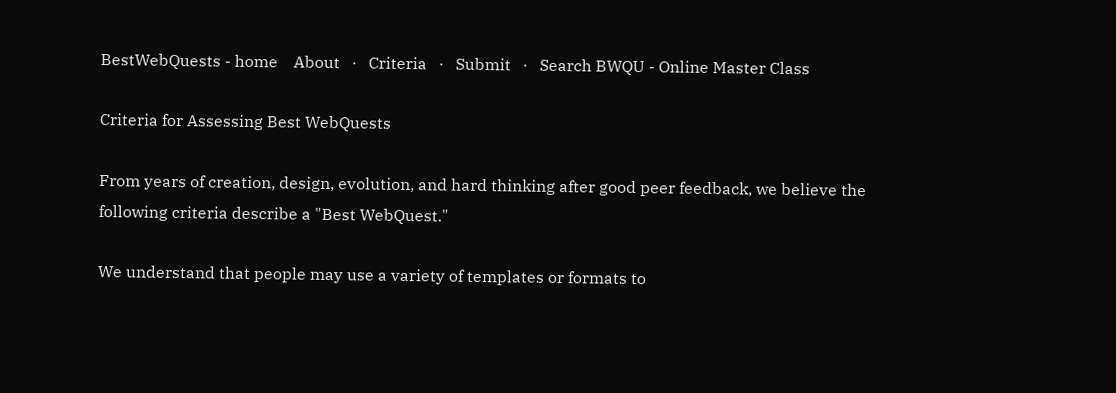BestWebQuests - home    About   ·   Criteria   ·   Submit   ·   Search BWQU - Online Master Class

Criteria for Assessing Best WebQuests

From years of creation, design, evolution, and hard thinking after good peer feedback, we believe the following criteria describe a "Best WebQuest."

We understand that people may use a variety of templates or formats to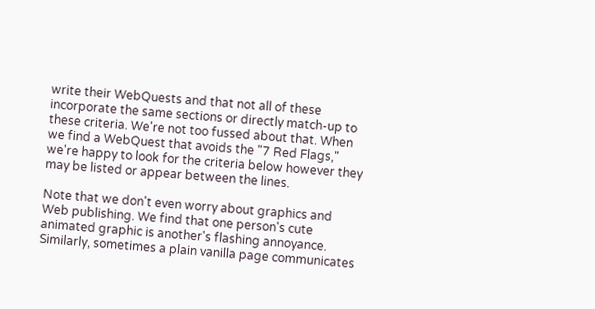write their WebQuests and that not all of these incorporate the same sections or directly match-up to these criteria. We're not too fussed about that. When we find a WebQuest that avoids the "7 Red Flags," we're happy to look for the criteria below however they may be listed or appear between the lines.

Note that we don't even worry about graphics and Web publishing. We find that one person's cute animated graphic is another's flashing annoyance. Similarly, sometimes a plain vanilla page communicates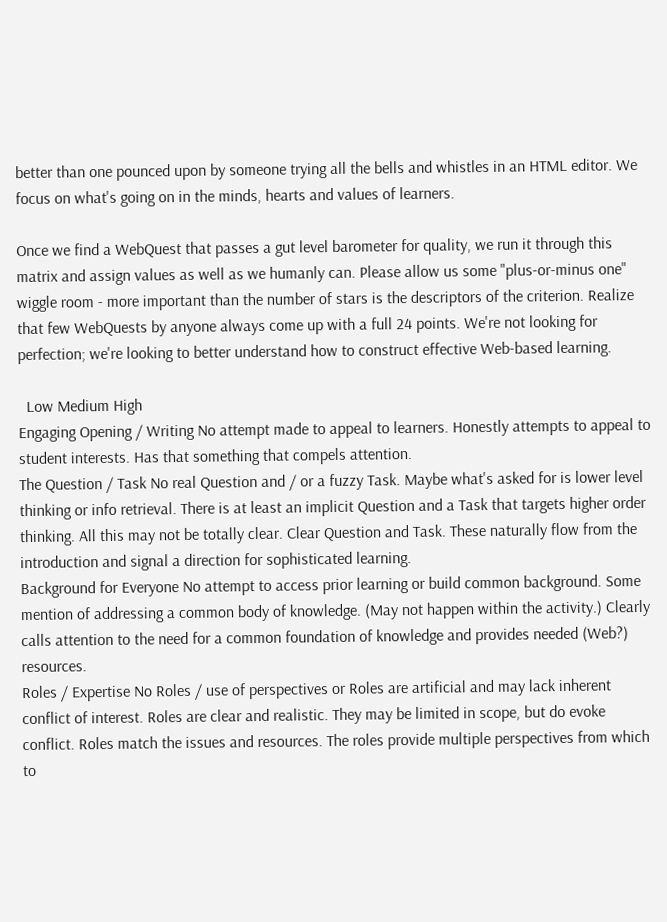better than one pounced upon by someone trying all the bells and whistles in an HTML editor. We focus on what's going on in the minds, hearts and values of learners.

Once we find a WebQuest that passes a gut level barometer for quality, we run it through this matrix and assign values as well as we humanly can. Please allow us some "plus-or-minus one" wiggle room - more important than the number of stars is the descriptors of the criterion. Realize that few WebQuests by anyone always come up with a full 24 points. We're not looking for perfection; we're looking to better understand how to construct effective Web-based learning.

  Low Medium High
Engaging Opening / Writing No attempt made to appeal to learners. Honestly attempts to appeal to student interests. Has that something that compels attention.
The Question / Task No real Question and / or a fuzzy Task. Maybe what's asked for is lower level thinking or info retrieval. There is at least an implicit Question and a Task that targets higher order thinking. All this may not be totally clear. Clear Question and Task. These naturally flow from the introduction and signal a direction for sophisticated learning.
Background for Everyone No attempt to access prior learning or build common background. Some mention of addressing a common body of knowledge. (May not happen within the activity.) Clearly calls attention to the need for a common foundation of knowledge and provides needed (Web?) resources.
Roles / Expertise No Roles / use of perspectives or Roles are artificial and may lack inherent conflict of interest. Roles are clear and realistic. They may be limited in scope, but do evoke conflict. Roles match the issues and resources. The roles provide multiple perspectives from which to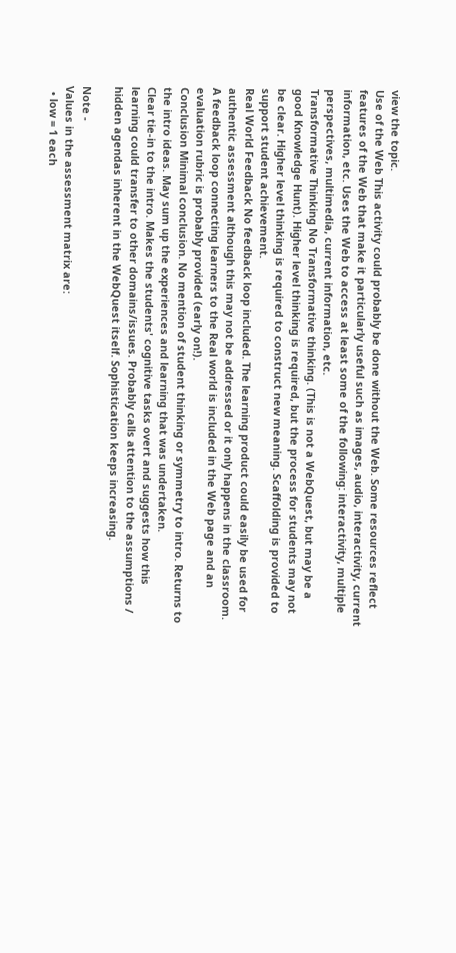view the topic.
Use of the Web This activity could probably be done without the Web. Some resources reflect features of the Web that make it particularly useful such as images, audio, interactivity, current information, etc. Uses the Web to access at least some of the following: interactivity, multiple perspectives, multimedia, current information, etc.
Transformative Thinking No Transformative thinking. (This is not a WebQuest, but may be a good Knowledge Hunt). Higher level thinking is required, but the process for students may not be clear. Higher level thinking is required to construct new meaning. Scaffolding is provided to support student achievement.
Real World Feedback No feedback loop included. The learning product could easily be used for authentic assessment although this may not be addressed or it only happens in the classroom. A feedback loop connecting learners to the Real world is included in the Web page and an evaluation rubric is probably provided (early on!).
Conclusion Minimal conclusion. No mention of student thinking or symmetry to intro. Returns to the intro ideas. May sum up the experiences and learning that was undertaken.
Clear tie-in to the intro. Makes the students' cognitive tasks overt and suggests how this learning could transfer to other domains/issues. Probably calls attention to the assumptions / hidden agendas inherent in the WebQuest itself. Sophistication keeps increasing.

Note -
Values in the assessment matrix are:
  • low = 1 each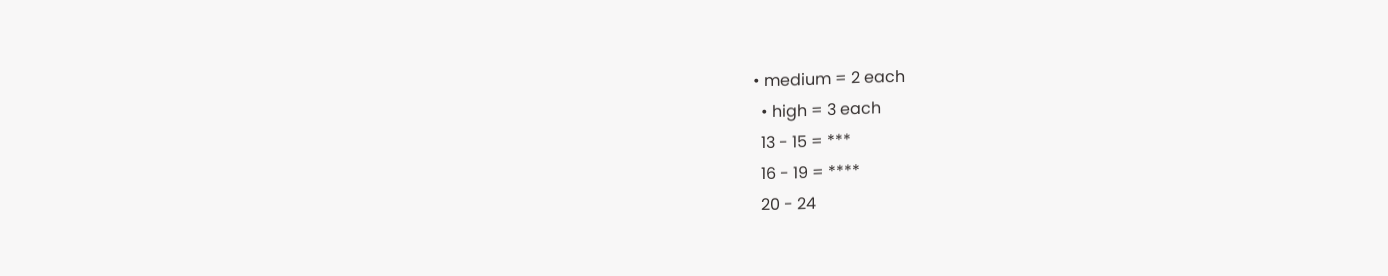• medium = 2 each
  • high = 3 each
  13 - 15 = ***
  16 - 19 = ****
  20 - 24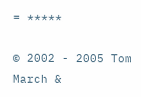= *****

© 2002 - 2005 Tom March &